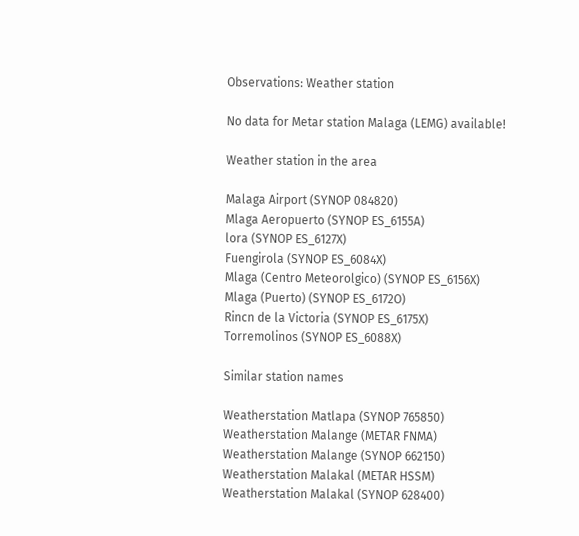Observations: Weather station

No data for Metar station Malaga (LEMG) available!

Weather station in the area

Malaga Airport (SYNOP 084820)
Mlaga Aeropuerto (SYNOP ES_6155A)
lora (SYNOP ES_6127X)
Fuengirola (SYNOP ES_6084X)
Mlaga (Centro Meteorolgico) (SYNOP ES_6156X)
Mlaga (Puerto) (SYNOP ES_6172O)
Rincn de la Victoria (SYNOP ES_6175X)
Torremolinos (SYNOP ES_6088X)

Similar station names

Weatherstation Matlapa (SYNOP 765850)
Weatherstation Malange (METAR FNMA)
Weatherstation Malange (SYNOP 662150)
Weatherstation Malakal (METAR HSSM)
Weatherstation Malakal (SYNOP 628400)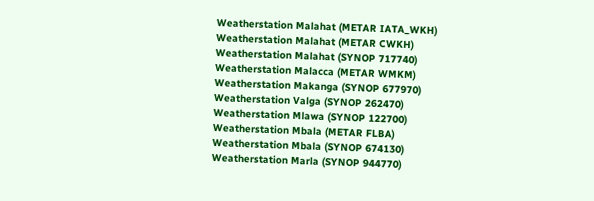Weatherstation Malahat (METAR IATA_WKH)
Weatherstation Malahat (METAR CWKH)
Weatherstation Malahat (SYNOP 717740)
Weatherstation Malacca (METAR WMKM)
Weatherstation Makanga (SYNOP 677970)
Weatherstation Valga (SYNOP 262470)
Weatherstation Mlawa (SYNOP 122700)
Weatherstation Mbala (METAR FLBA)
Weatherstation Mbala (SYNOP 674130)
Weatherstation Marla (SYNOP 944770)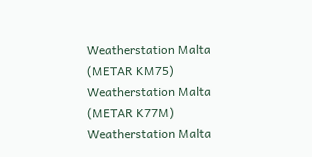Weatherstation Malta (METAR KM75)
Weatherstation Malta (METAR K77M)
Weatherstation Malta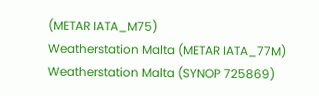(METAR IATA_M75)
Weatherstation Malta (METAR IATA_77M)
Weatherstation Malta (SYNOP 725869)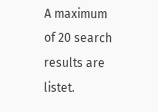A maximum of 20 search results are listet.